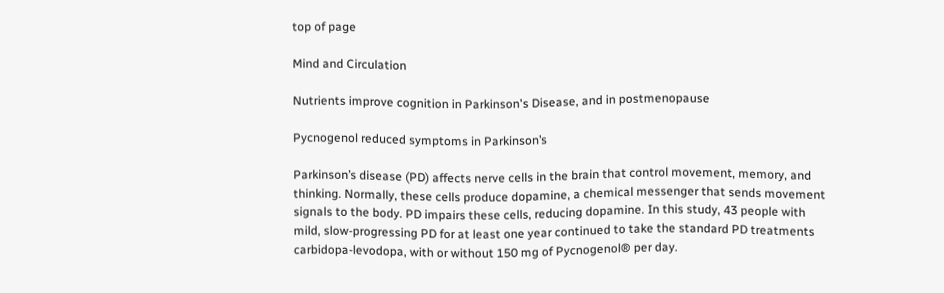top of page

Mind and Circulation

Nutrients improve cognition in Parkinson's Disease, and in postmenopause

Pycnogenol reduced symptoms in Parkinson’s

Parkinson’s disease (PD) affects nerve cells in the brain that control movement, memory, and thinking. Normally, these cells produce dopamine, a chemical messenger that sends movement signals to the body. PD impairs these cells, reducing dopamine. In this study, 43 people with mild, slow-progressing PD for at least one year continued to take the standard PD treatments carbidopa-levodopa, with or without 150 mg of Pycnogenol® per day.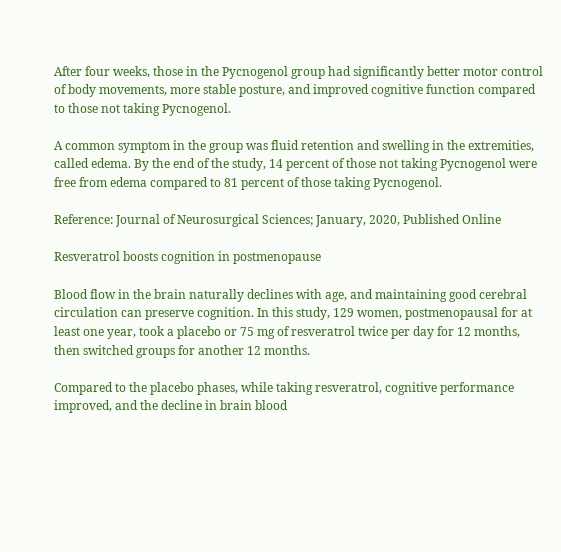After four weeks, those in the Pycnogenol group had significantly better motor control of body movements, more stable posture, and improved cognitive function compared to those not taking Pycnogenol.

A common symptom in the group was fluid retention and swelling in the extremities, called edema. By the end of the study, 14 percent of those not taking Pycnogenol were free from edema compared to 81 percent of those taking Pycnogenol.

Reference: Journal of Neurosurgical Sciences; January, 2020, Published Online

Resveratrol boosts cognition in postmenopause

Blood flow in the brain naturally declines with age, and maintaining good cerebral circulation can preserve cognition. In this study, 129 women, postmenopausal for at least one year, took a placebo or 75 mg of resveratrol twice per day for 12 months, then switched groups for another 12 months.

Compared to the placebo phases, while taking resveratrol, cognitive performance improved, and the decline in brain blood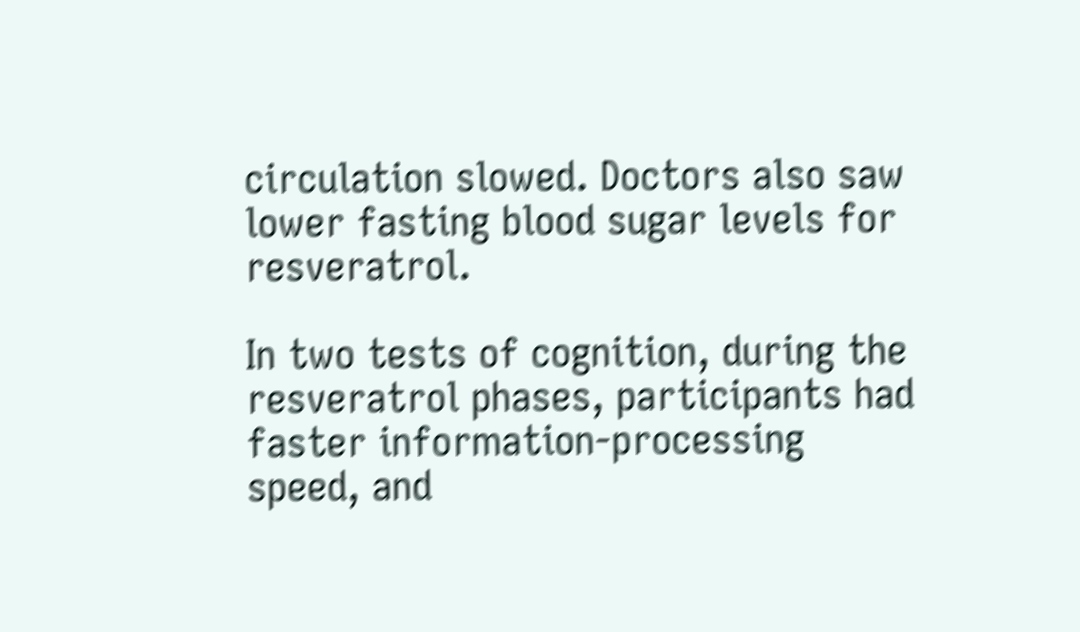circulation slowed. Doctors also saw lower fasting blood sugar levels for resveratrol.

In two tests of cognition, during the resveratrol phases, participants had faster information-processing speed, and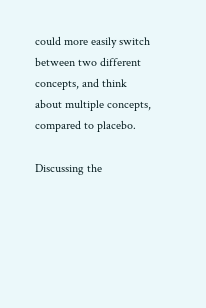could more easily switch between two different concepts, and think about multiple concepts, compared to placebo.

Discussing the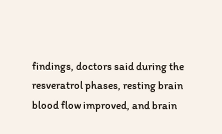findings, doctors said during the resveratrol phases, resting brain blood flow improved, and brain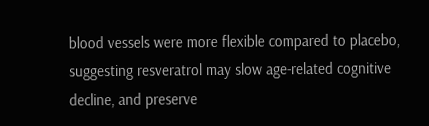blood vessels were more flexible compared to placebo, suggesting resveratrol may slow age-related cognitive decline, and preserve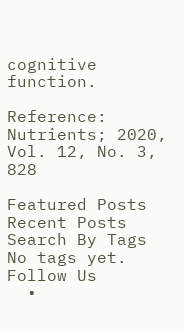cognitive function.

Reference: Nutrients; 2020, Vol. 12, No. 3, 828

Featured Posts
Recent Posts
Search By Tags
No tags yet.
Follow Us
  •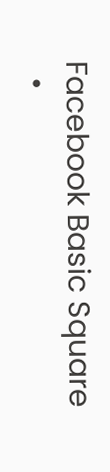Facebook Basic Square
  •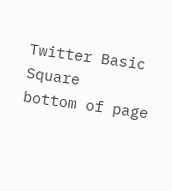Twitter Basic Square
bottom of page